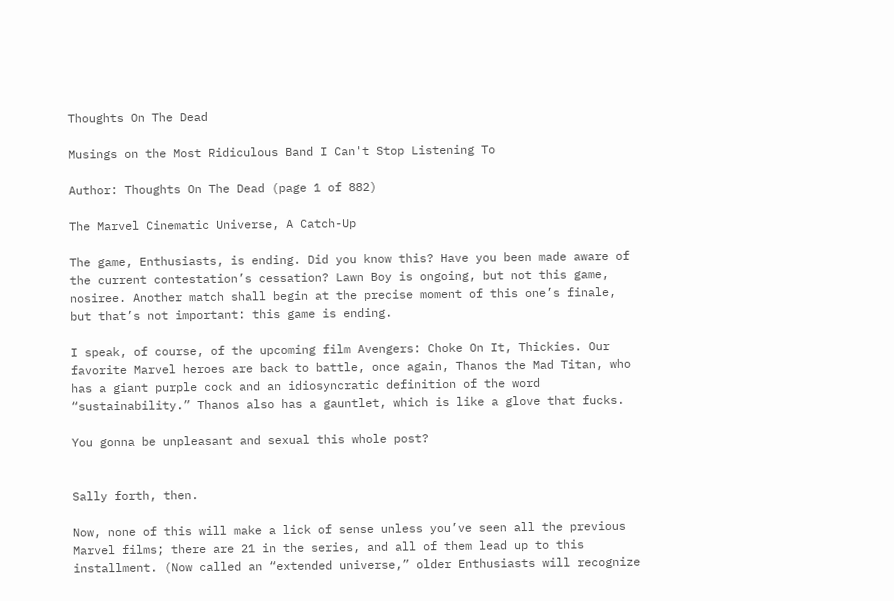Thoughts On The Dead

Musings on the Most Ridiculous Band I Can't Stop Listening To

Author: Thoughts On The Dead (page 1 of 882)

The Marvel Cinematic Universe, A Catch-Up

The game, Enthusiasts, is ending. Did you know this? Have you been made aware of the current contestation’s cessation? Lawn Boy is ongoing, but not this game, nosiree. Another match shall begin at the precise moment of this one’s finale, but that’s not important: this game is ending.

I speak, of course, of the upcoming film Avengers: Choke On It, Thickies. Our favorite Marvel heroes are back to battle, once again, Thanos the Mad Titan, who has a giant purple cock and an idiosyncratic definition of the word “sustainability.” Thanos also has a gauntlet, which is like a glove that fucks.

You gonna be unpleasant and sexual this whole post?


Sally forth, then.

Now, none of this will make a lick of sense unless you’ve seen all the previous Marvel films; there are 21 in the series, and all of them lead up to this installment. (Now called an “extended universe,” older Enthusiasts will recognize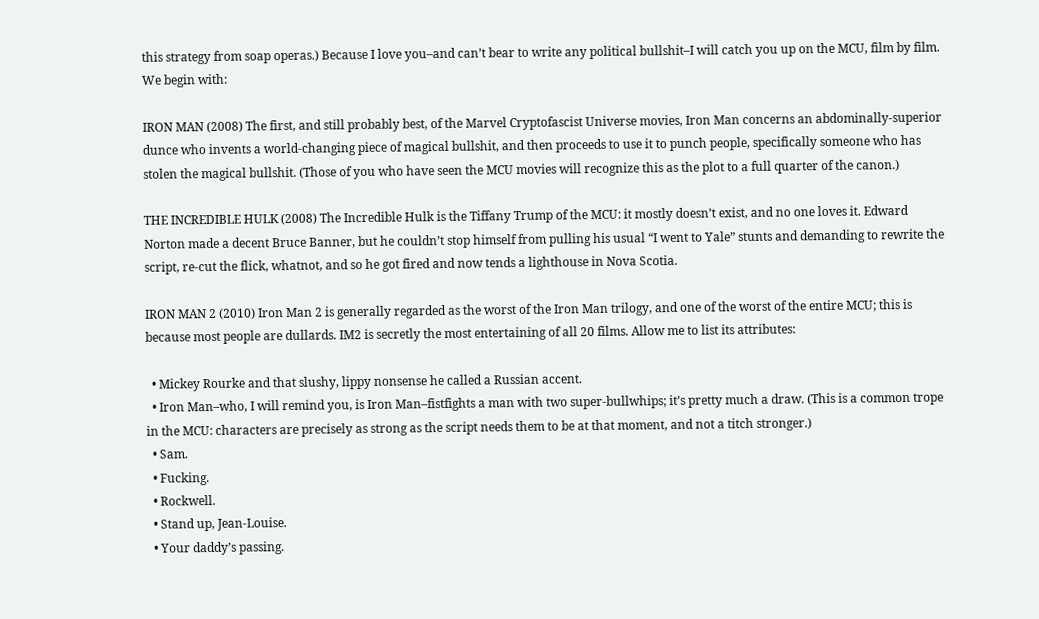this strategy from soap operas.) Because I love you–and can’t bear to write any political bullshit–I will catch you up on the MCU, film by film. We begin with:

IRON MAN (2008) The first, and still probably best, of the Marvel Cryptofascist Universe movies, Iron Man concerns an abdominally-superior dunce who invents a world-changing piece of magical bullshit, and then proceeds to use it to punch people, specifically someone who has stolen the magical bullshit. (Those of you who have seen the MCU movies will recognize this as the plot to a full quarter of the canon.)

THE INCREDIBLE HULK (2008) The Incredible Hulk is the Tiffany Trump of the MCU: it mostly doesn’t exist, and no one loves it. Edward Norton made a decent Bruce Banner, but he couldn’t stop himself from pulling his usual “I went to Yale” stunts and demanding to rewrite the script, re-cut the flick, whatnot, and so he got fired and now tends a lighthouse in Nova Scotia.

IRON MAN 2 (2010) Iron Man 2 is generally regarded as the worst of the Iron Man trilogy, and one of the worst of the entire MCU; this is because most people are dullards. IM2 is secretly the most entertaining of all 20 films. Allow me to list its attributes:

  • Mickey Rourke and that slushy, lippy nonsense he called a Russian accent.
  • Iron Man–who, I will remind you, is Iron Man–fistfights a man with two super-bullwhips; it’s pretty much a draw. (This is a common trope in the MCU: characters are precisely as strong as the script needs them to be at that moment, and not a titch stronger.)
  • Sam.
  • Fucking.
  • Rockwell.
  • Stand up, Jean-Louise.
  • Your daddy’s passing.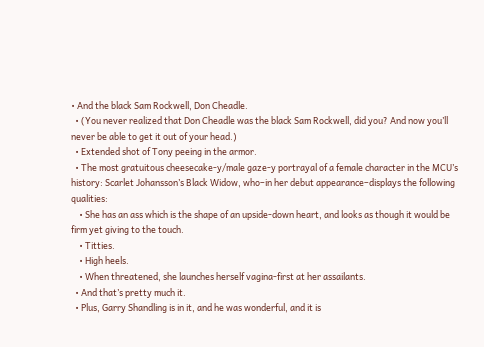• And the black Sam Rockwell, Don Cheadle.
  • (You never realized that Don Cheadle was the black Sam Rockwell, did you? And now you’ll never be able to get it out of your head.)
  • Extended shot of Tony peeing in the armor.
  • The most gratuitous cheesecake-y/male gaze-y portrayal of a female character in the MCU’s history: Scarlet Johansson’s Black Widow, who–in her debut appearance–displays the following qualities:
    • She has an ass which is the shape of an upside-down heart, and looks as though it would be firm yet giving to the touch.
    • Titties.
    • High heels.
    • When threatened, she launches herself vagina-first at her assailants.
  • And that’s pretty much it.
  • Plus, Garry Shandling is in it, and he was wonderful, and it is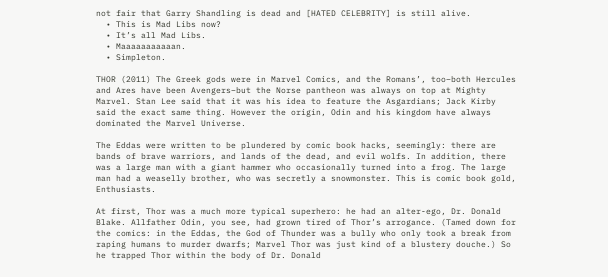not fair that Garry Shandling is dead and [HATED CELEBRITY] is still alive.
  • This is Mad Libs now?
  • It’s all Mad Libs.
  • Maaaaaaaaaaan.
  • Simpleton.

THOR (2011) The Greek gods were in Marvel Comics, and the Romans’, too–both Hercules and Ares have been Avengers–but the Norse pantheon was always on top at Mighty Marvel. Stan Lee said that it was his idea to feature the Asgardians; Jack Kirby said the exact same thing. However the origin, Odin and his kingdom have always dominated the Marvel Universe.

The Eddas were written to be plundered by comic book hacks, seemingly: there are bands of brave warriors, and lands of the dead, and evil wolfs. In addition, there was a large man with a giant hammer who occasionally turned into a frog. The large man had a weaselly brother, who was secretly a snowmonster. This is comic book gold, Enthusiasts.

At first, Thor was a much more typical superhero: he had an alter-ego, Dr. Donald Blake. Allfather Odin, you see, had grown tired of Thor’s arrogance. (Tamed down for the comics: in the Eddas, the God of Thunder was a bully who only took a break from raping humans to murder dwarfs; Marvel Thor was just kind of a blustery douche.) So he trapped Thor within the body of Dr. Donald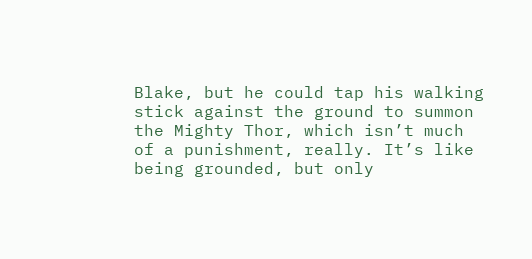Blake, but he could tap his walking stick against the ground to summon the Mighty Thor, which isn’t much of a punishment, really. It’s like being grounded, but only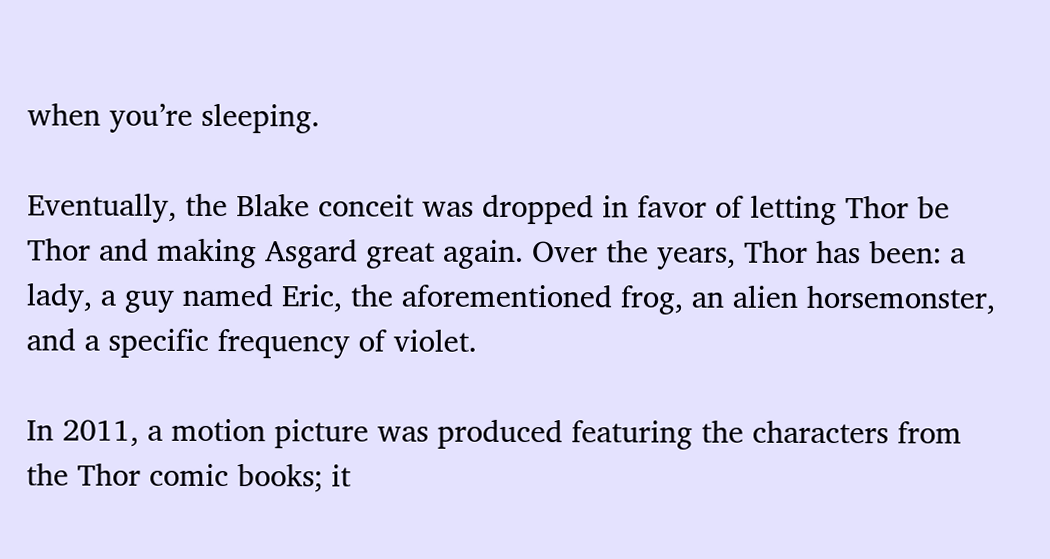when you’re sleeping.

Eventually, the Blake conceit was dropped in favor of letting Thor be Thor and making Asgard great again. Over the years, Thor has been: a lady, a guy named Eric, the aforementioned frog, an alien horsemonster, and a specific frequency of violet.

In 2011, a motion picture was produced featuring the characters from the Thor comic books; it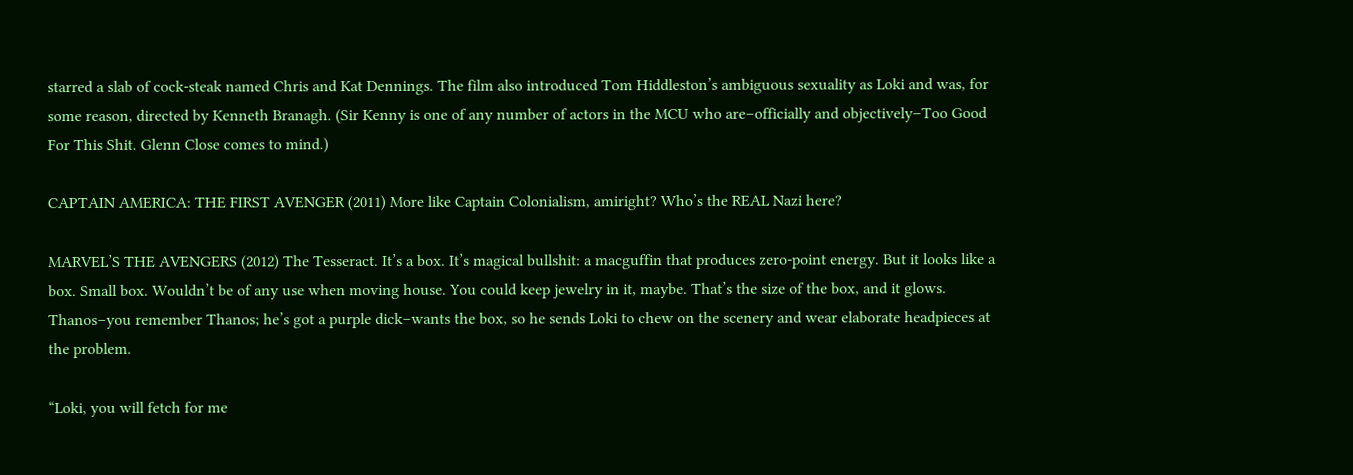starred a slab of cock-steak named Chris and Kat Dennings. The film also introduced Tom Hiddleston’s ambiguous sexuality as Loki and was, for some reason, directed by Kenneth Branagh. (Sir Kenny is one of any number of actors in the MCU who are–officially and objectively–Too Good For This Shit. Glenn Close comes to mind.)

CAPTAIN AMERICA: THE FIRST AVENGER (2011) More like Captain Colonialism, amiright? Who’s the REAL Nazi here?

MARVEL’S THE AVENGERS (2012) The Tesseract. It’s a box. It’s magical bullshit: a macguffin that produces zero-point energy. But it looks like a box. Small box. Wouldn’t be of any use when moving house. You could keep jewelry in it, maybe. That’s the size of the box, and it glows. Thanos–you remember Thanos; he’s got a purple dick–wants the box, so he sends Loki to chew on the scenery and wear elaborate headpieces at the problem.

“Loki, you will fetch for me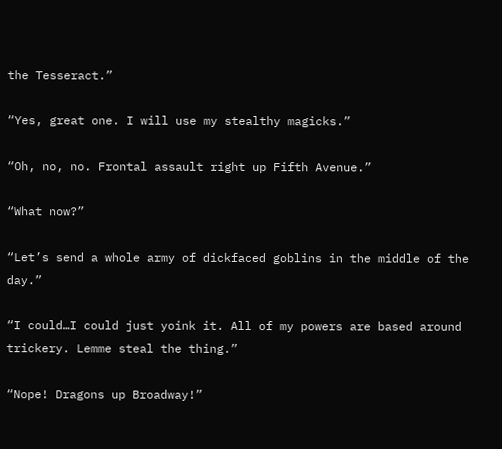the Tesseract.”

“Yes, great one. I will use my stealthy magicks.”

“Oh, no, no. Frontal assault right up Fifth Avenue.”

“What now?”

“Let’s send a whole army of dickfaced goblins in the middle of the day.”

“I could…I could just yoink it. All of my powers are based around trickery. Lemme steal the thing.”

“Nope! Dragons up Broadway!”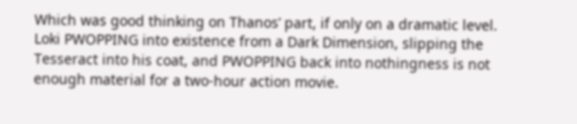Which was good thinking on Thanos’ part, if only on a dramatic level. Loki PWOPPING into existence from a Dark Dimension, slipping the Tesseract into his coat, and PWOPPING back into nothingness is not enough material for a two-hour action movie.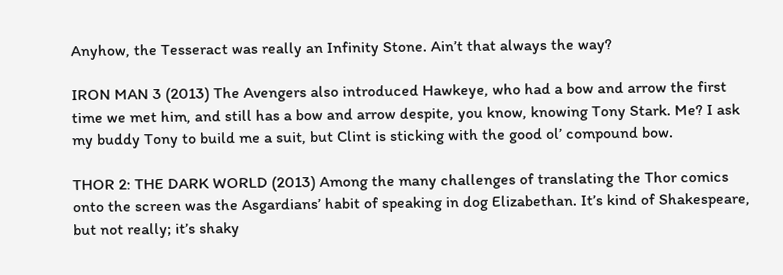Anyhow, the Tesseract was really an Infinity Stone. Ain’t that always the way?

IRON MAN 3 (2013) The Avengers also introduced Hawkeye, who had a bow and arrow the first time we met him, and still has a bow and arrow despite, you know, knowing Tony Stark. Me? I ask my buddy Tony to build me a suit, but Clint is sticking with the good ol’ compound bow.

THOR 2: THE DARK WORLD (2013) Among the many challenges of translating the Thor comics onto the screen was the Asgardians’ habit of speaking in dog Elizabethan. It’s kind of Shakespeare, but not really; it’s shaky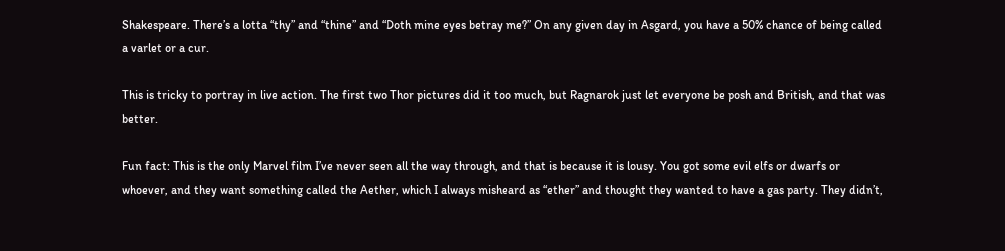Shakespeare. There’s a lotta “thy” and “thine” and “Doth mine eyes betray me?” On any given day in Asgard, you have a 50% chance of being called a varlet or a cur.

This is tricky to portray in live action. The first two Thor pictures did it too much, but Ragnarok just let everyone be posh and British, and that was better.

Fun fact: This is the only Marvel film I’ve never seen all the way through, and that is because it is lousy. You got some evil elfs or dwarfs or whoever, and they want something called the Aether, which I always misheard as “ether” and thought they wanted to have a gas party. They didn’t,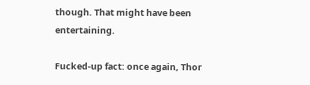though. That might have been entertaining.

Fucked-up fact: once again, Thor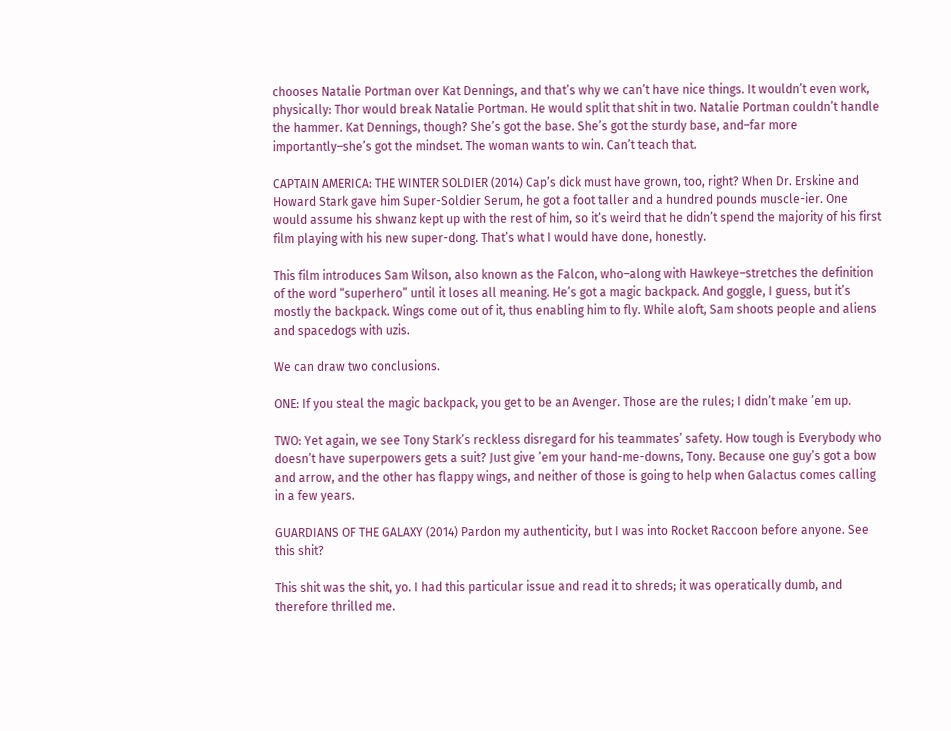chooses Natalie Portman over Kat Dennings, and that’s why we can’t have nice things. It wouldn’t even work, physically: Thor would break Natalie Portman. He would split that shit in two. Natalie Portman couldn’t handle the hammer. Kat Dennings, though? She’s got the base. She’s got the sturdy base, and–far more importantly–she’s got the mindset. The woman wants to win. Can’t teach that.

CAPTAIN AMERICA: THE WINTER SOLDIER (2014) Cap’s dick must have grown, too, right? When Dr. Erskine and Howard Stark gave him Super-Soldier Serum, he got a foot taller and a hundred pounds muscle-ier. One would assume his shwanz kept up with the rest of him, so it’s weird that he didn’t spend the majority of his first film playing with his new super-dong. That’s what I would have done, honestly.

This film introduces Sam Wilson, also known as the Falcon, who–along with Hawkeye–stretches the definition of the word “superhero” until it loses all meaning. He’s got a magic backpack. And goggle, I guess, but it’s mostly the backpack. Wings come out of it, thus enabling him to fly. While aloft, Sam shoots people and aliens and spacedogs with uzis.

We can draw two conclusions.

ONE: If you steal the magic backpack, you get to be an Avenger. Those are the rules; I didn’t make ’em up.

TWO: Yet again, we see Tony Stark’s reckless disregard for his teammates’ safety. How tough is Everybody who doesn’t have superpowers gets a suit? Just give ’em your hand-me-downs, Tony. Because one guy’s got a bow and arrow, and the other has flappy wings, and neither of those is going to help when Galactus comes calling in a few years.

GUARDIANS OF THE GALAXY (2014) Pardon my authenticity, but I was into Rocket Raccoon before anyone. See this shit?

This shit was the shit, yo. I had this particular issue and read it to shreds; it was operatically dumb, and therefore thrilled me.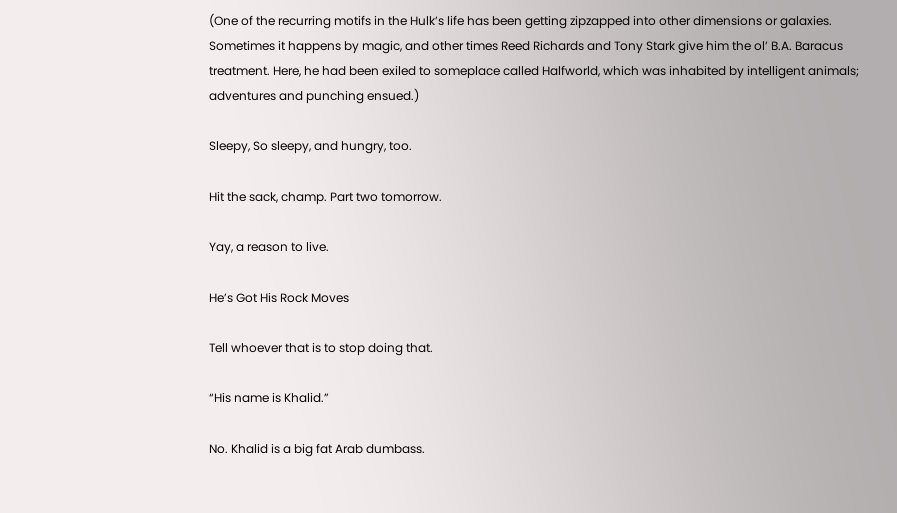(One of the recurring motifs in the Hulk’s life has been getting zipzapped into other dimensions or galaxies. Sometimes it happens by magic, and other times Reed Richards and Tony Stark give him the ol’ B.A. Baracus treatment. Here, he had been exiled to someplace called Halfworld, which was inhabited by intelligent animals; adventures and punching ensued.)

Sleepy, So sleepy, and hungry, too.

Hit the sack, champ. Part two tomorrow.

Yay, a reason to live.

He’s Got His Rock Moves

Tell whoever that is to stop doing that.

“His name is Khalid.”

No. Khalid is a big fat Arab dumbass.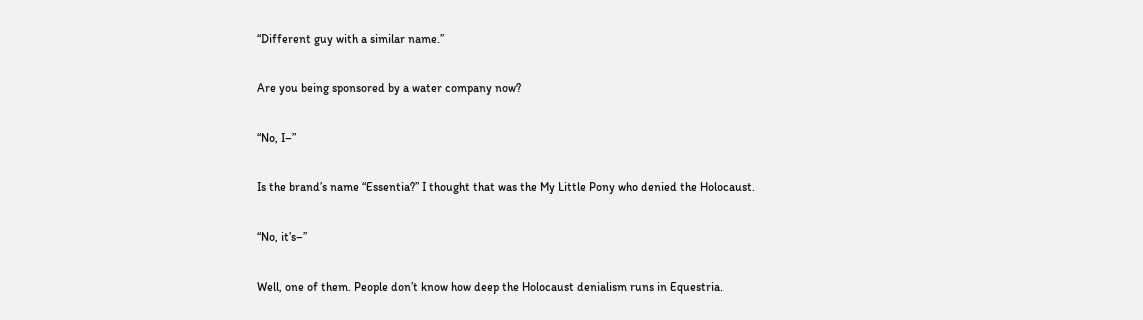“Different guy with a similar name.”

Are you being sponsored by a water company now?

“No, I–”

Is the brand’s name “Essentia?” I thought that was the My Little Pony who denied the Holocaust.

“No, it’s–”

Well, one of them. People don’t know how deep the Holocaust denialism runs in Equestria.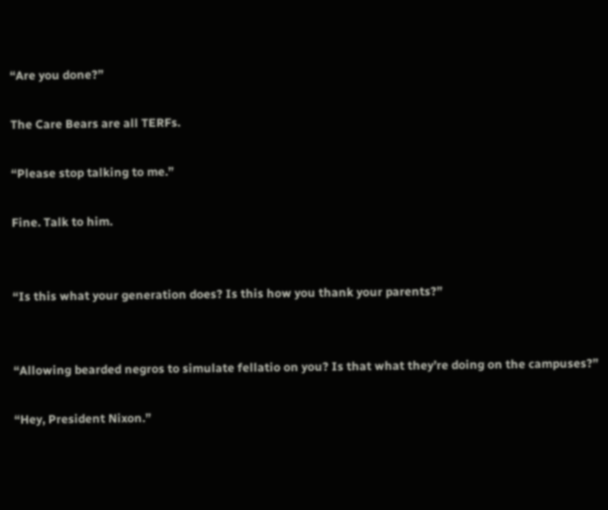“Are you done?”

The Care Bears are all TERFs.

“Please stop talking to me.”

Fine. Talk to him.


“Is this what your generation does? Is this how you thank your parents?”


“Allowing bearded negros to simulate fellatio on you? Is that what they’re doing on the campuses?”

“Hey, President Nixon.”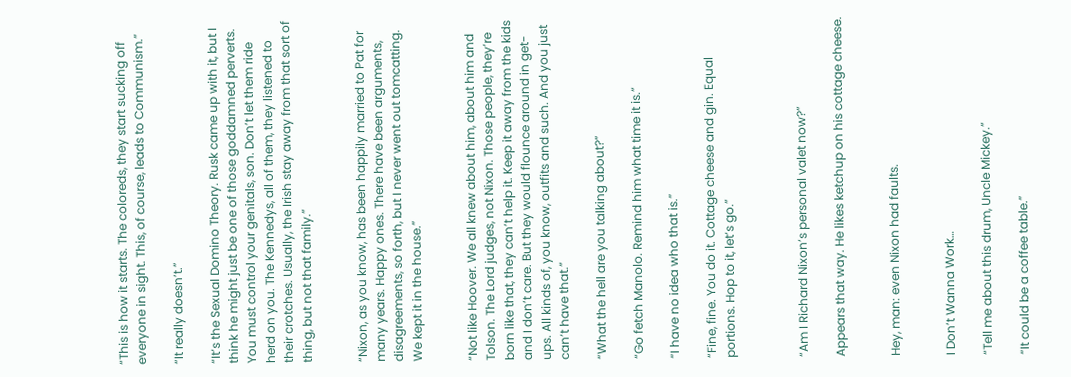“This is how it starts. The coloreds, they start sucking off everyone in sight. This, of course, leads to Communism.”

“It really doesn’t.”

“It’s the Sexual Domino Theory. Rusk came up with it, but I think he might just be one of those goddamned perverts. You must control your genitals, son. Don’t let them ride herd on you. The Kennedys, all of them, they listened to their crotches. Usually, the Irish stay away from that sort of thing, but not that family.”


“Nixon, as you know, has been happily married to Pat for many years. Happy ones. There have been arguments, disagreements, so forth, but I never went out tomcatting. We kept it in the house.”


“Not like Hoover. We all knew about him, about him and Tolson. The Lord judges, not Nixon. Those people, they’re born like that, they can’t help it. Keep it away from the kids and I don’t care. But they would flounce around in get-ups. All kinds of, you know, outfits and such. And you just can’t have that.”

“What the hell are you talking about?”

“Go fetch Manolo. Remind him what time it is.”

“I have no idea who that is.”

“Fine, fine. You do it. Cottage cheese and gin. Equal portions. Hop to it, let’s go.”



“Am I Richard Nixon’s personal valet now?”

Appears that way. He likes ketchup on his cottage cheese.


Hey, man: even Nixon had faults.


I Don’t Wanna Work…

“Tell me about this drum, Uncle Mickey.”

“It could be a coffee table.”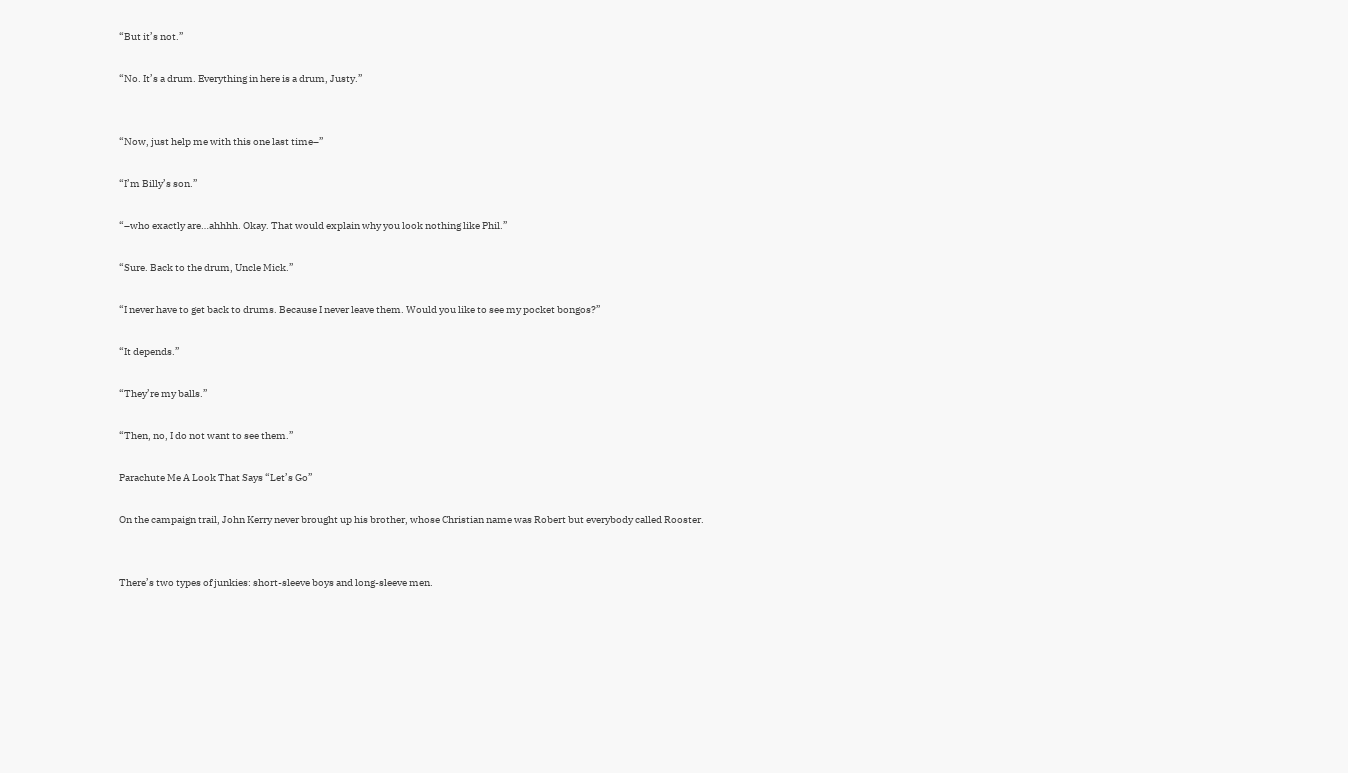“But it’s not.”

“No. It’s a drum. Everything in here is a drum, Justy.”


“Now, just help me with this one last time–”

“I’m Billy’s son.”

“–who exactly are…ahhhh. Okay. That would explain why you look nothing like Phil.”

“Sure. Back to the drum, Uncle Mick.”

“I never have to get back to drums. Because I never leave them. Would you like to see my pocket bongos?”

“It depends.”

“They’re my balls.”

“Then, no, I do not want to see them.”

Parachute Me A Look That Says “Let’s Go”

On the campaign trail, John Kerry never brought up his brother, whose Christian name was Robert but everybody called Rooster.


There’s two types of junkies: short-sleeve boys and long-sleeve men.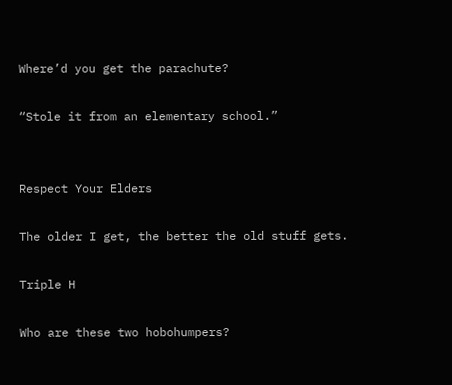Where’d you get the parachute?

“Stole it from an elementary school.”


Respect Your Elders

The older I get, the better the old stuff gets.

Triple H

Who are these two hobohumpers?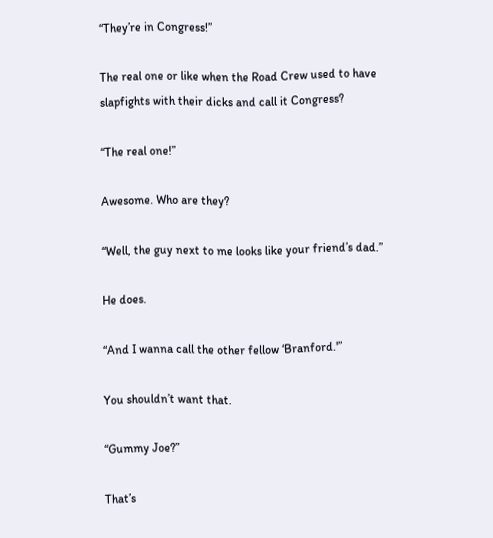“They’re in Congress!”

The real one or like when the Road Crew used to have slapfights with their dicks and call it Congress?

“The real one!”

Awesome. Who are they?

“Well, the guy next to me looks like your friend’s dad.”

He does.

“And I wanna call the other fellow ‘Branford.'”

You shouldn’t want that.

“Gummy Joe?”

That’s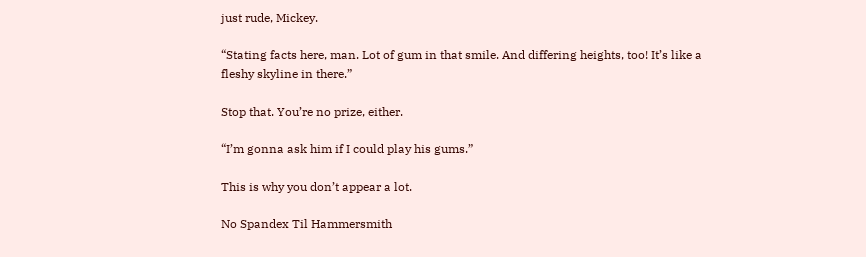just rude, Mickey.

“Stating facts here, man. Lot of gum in that smile. And differing heights, too! It’s like a fleshy skyline in there.”

Stop that. You’re no prize, either.

“I’m gonna ask him if I could play his gums.”

This is why you don’t appear a lot.

No Spandex Til Hammersmith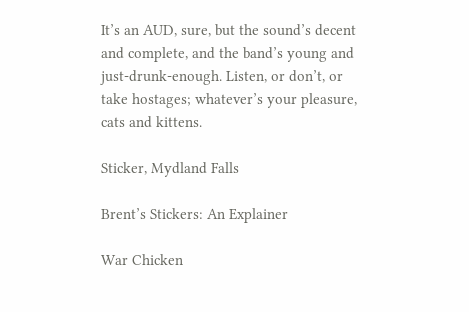It’s an AUD, sure, but the sound’s decent and complete, and the band’s young and just-drunk-enough. Listen, or don’t, or take hostages; whatever’s your pleasure, cats and kittens.

Sticker, Mydland Falls

Brent’s Stickers: An Explainer

War Chicken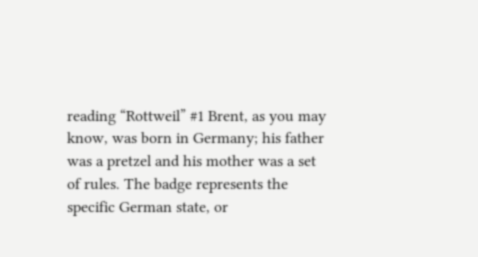reading “Rottweil” #1 Brent, as you may know, was born in Germany; his father was a pretzel and his mother was a set of rules. The badge represents the specific German state, or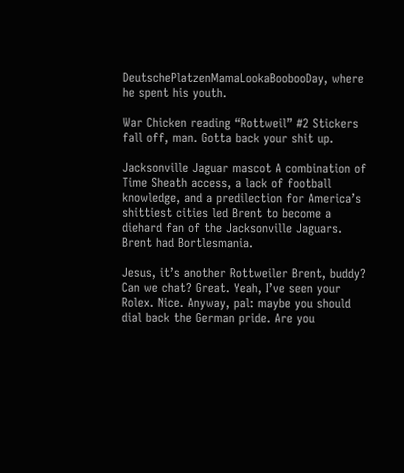DeutschePlatzenMamaLookaBoobooDay, where he spent his youth.

War Chicken reading “Rottweil” #2 Stickers fall off, man. Gotta back your shit up.

Jacksonville Jaguar mascot A combination of Time Sheath access, a lack of football knowledge, and a predilection for America’s shittiest cities led Brent to become a diehard fan of the Jacksonville Jaguars. Brent had Bortlesmania.

Jesus, it’s another Rottweiler Brent, buddy? Can we chat? Great. Yeah, I’ve seen your Rolex. Nice. Anyway, pal: maybe you should dial back the German pride. Are you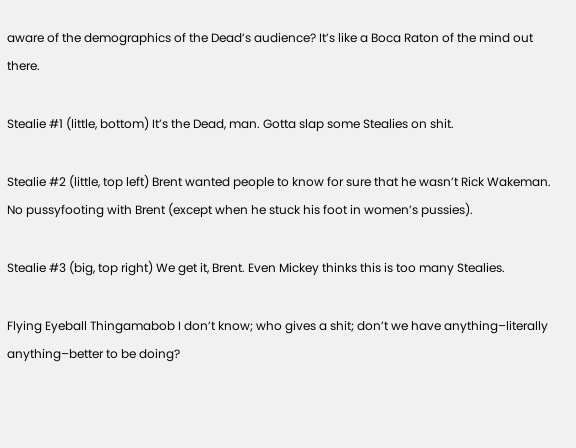aware of the demographics of the Dead’s audience? It’s like a Boca Raton of the mind out there.

Stealie #1 (little, bottom) It’s the Dead, man. Gotta slap some Stealies on shit.

Stealie #2 (little, top left) Brent wanted people to know for sure that he wasn’t Rick Wakeman. No pussyfooting with Brent (except when he stuck his foot in women’s pussies).

Stealie #3 (big, top right) We get it, Brent. Even Mickey thinks this is too many Stealies.

Flying Eyeball Thingamabob I don’t know; who gives a shit; don’t we have anything–literally anything–better to be doing?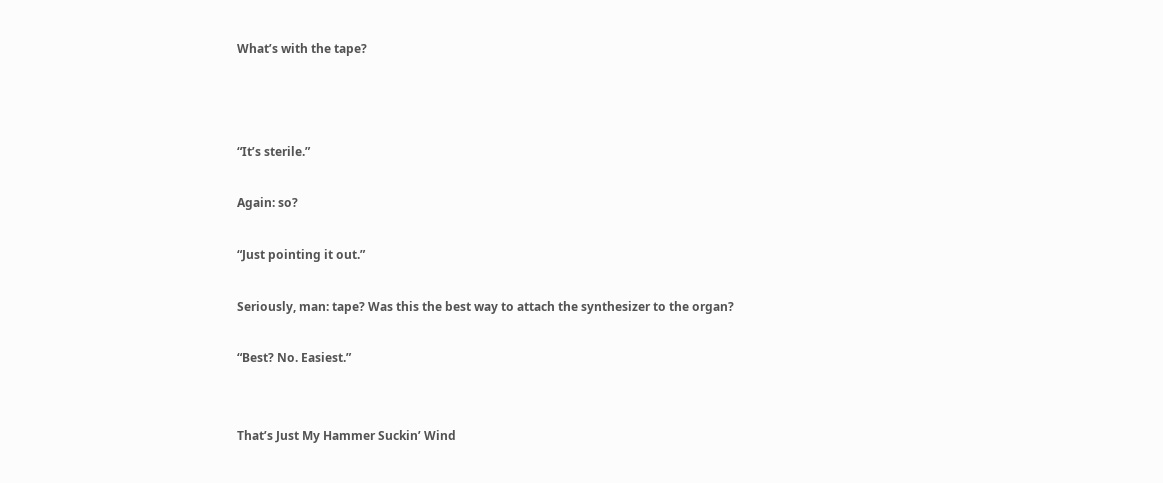What’s with the tape?



“It’s sterile.”

Again: so?

“Just pointing it out.”

Seriously, man: tape? Was this the best way to attach the synthesizer to the organ?

“Best? No. Easiest.”


That’s Just My Hammer Suckin’ Wind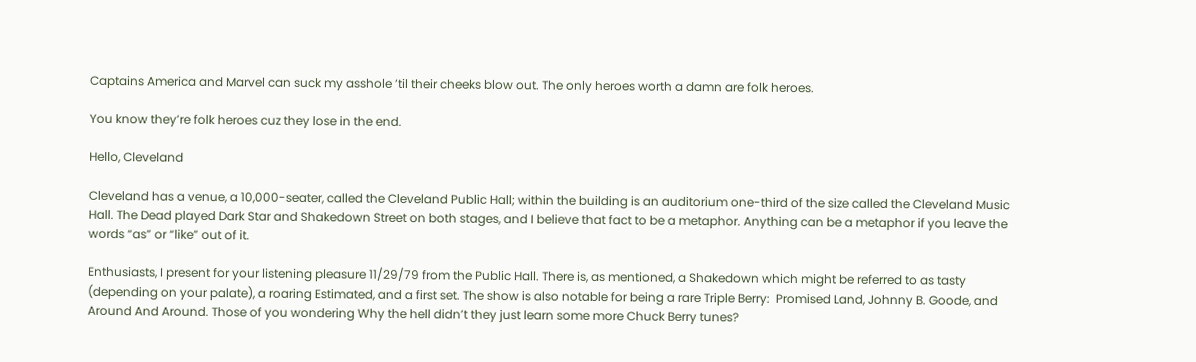Captains America and Marvel can suck my asshole ’til their cheeks blow out. The only heroes worth a damn are folk heroes.

You know they’re folk heroes cuz they lose in the end.

Hello, Cleveland

Cleveland has a venue, a 10,000-seater, called the Cleveland Public Hall; within the building is an auditorium one-third of the size called the Cleveland Music Hall. The Dead played Dark Star and Shakedown Street on both stages, and I believe that fact to be a metaphor. Anything can be a metaphor if you leave the words “as” or “like” out of it.

Enthusiasts, I present for your listening pleasure 11/29/79 from the Public Hall. There is, as mentioned, a Shakedown which might be referred to as tasty (depending on your palate), a roaring Estimated, and a first set. The show is also notable for being a rare Triple Berry:  Promised Land, Johnny B. Goode, and Around And Around. Those of you wondering Why the hell didn’t they just learn some more Chuck Berry tunes?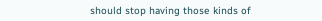should stop having those kinds of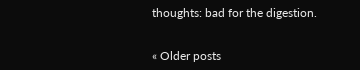thoughts: bad for the digestion.


« Older posts